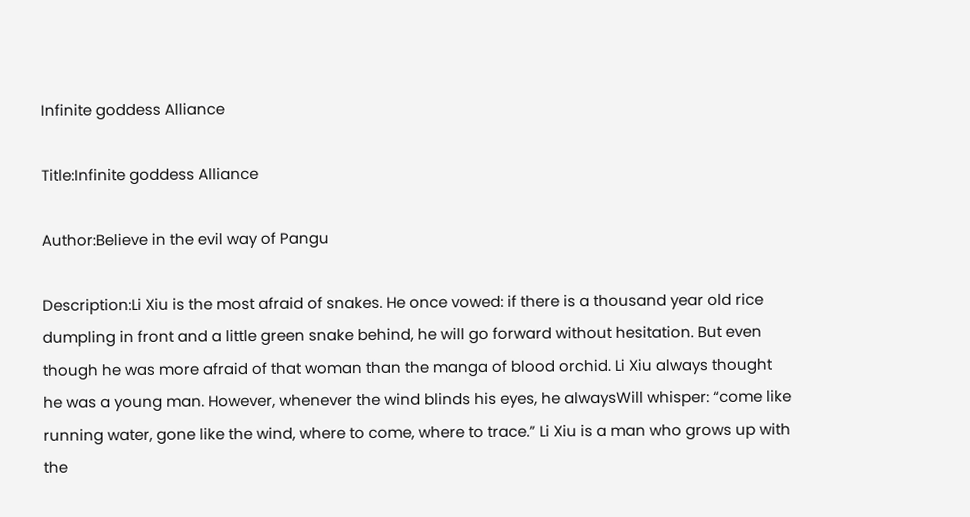Infinite goddess Alliance

Title:Infinite goddess Alliance

Author:Believe in the evil way of Pangu

Description:Li Xiu is the most afraid of snakes. He once vowed: if there is a thousand year old rice dumpling in front and a little green snake behind, he will go forward without hesitation. But even though he was more afraid of that woman than the manga of blood orchid. Li Xiu always thought he was a young man. However, whenever the wind blinds his eyes, he alwaysWill whisper: “come like running water, gone like the wind, where to come, where to trace.” Li Xiu is a man who grows up with the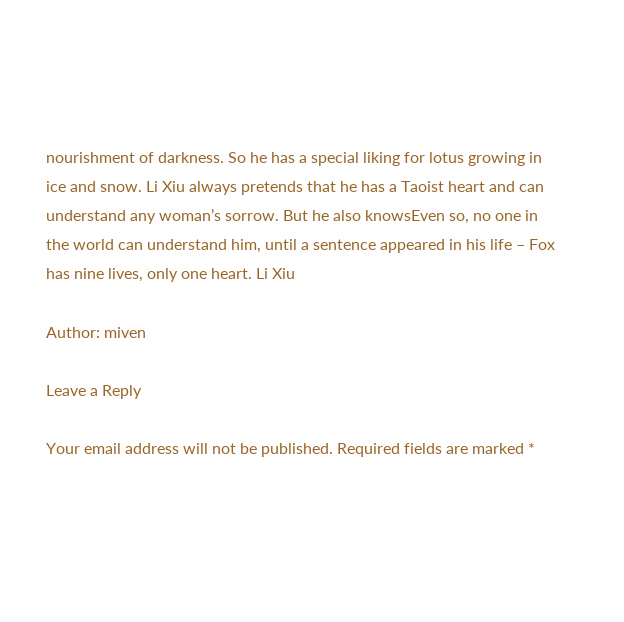nourishment of darkness. So he has a special liking for lotus growing in ice and snow. Li Xiu always pretends that he has a Taoist heart and can understand any woman’s sorrow. But he also knowsEven so, no one in the world can understand him, until a sentence appeared in his life – Fox has nine lives, only one heart. Li Xiu

Author: miven

Leave a Reply

Your email address will not be published. Required fields are marked *